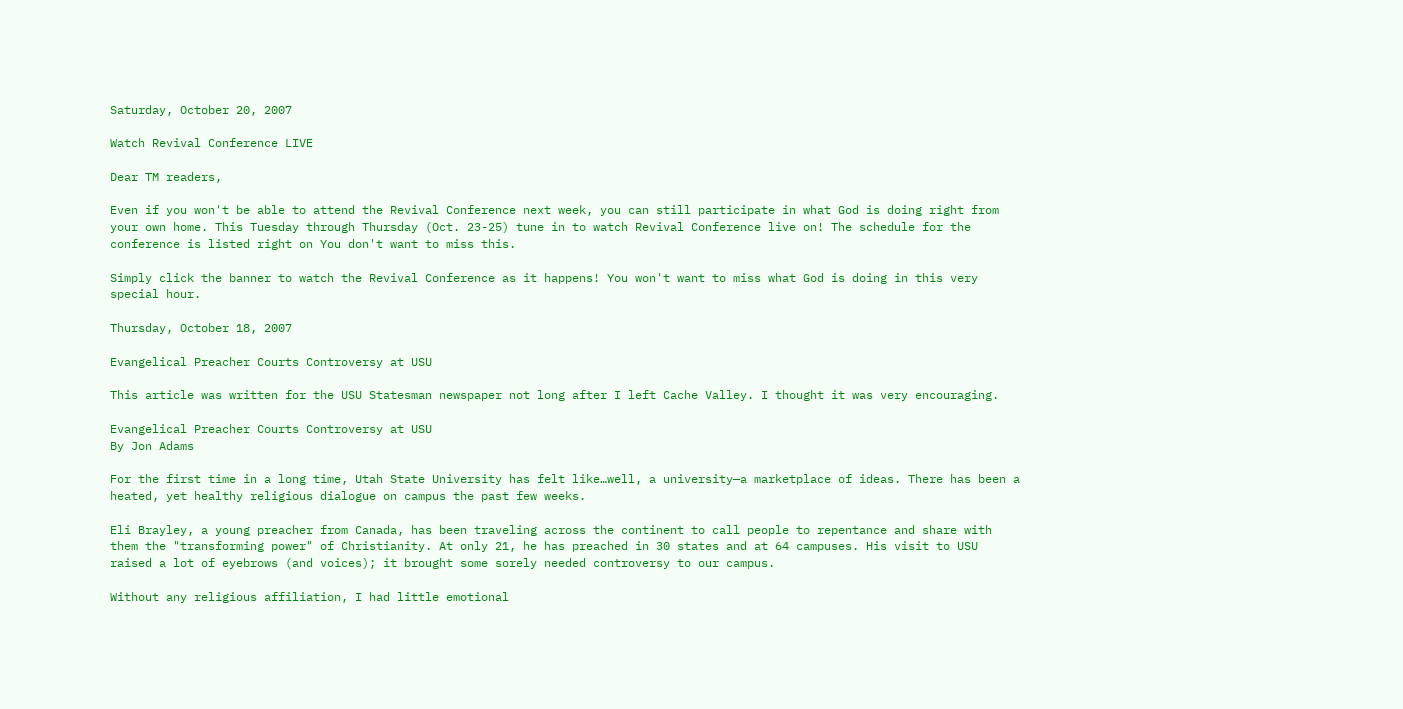Saturday, October 20, 2007

Watch Revival Conference LIVE

Dear TM readers,

Even if you won't be able to attend the Revival Conference next week, you can still participate in what God is doing right from your own home. This Tuesday through Thursday (Oct. 23-25) tune in to watch Revival Conference live on! The schedule for the conference is listed right on You don't want to miss this.

Simply click the banner to watch the Revival Conference as it happens! You won't want to miss what God is doing in this very special hour.

Thursday, October 18, 2007

Evangelical Preacher Courts Controversy at USU

This article was written for the USU Statesman newspaper not long after I left Cache Valley. I thought it was very encouraging.

Evangelical Preacher Courts Controversy at USU
By Jon Adams

For the first time in a long time, Utah State University has felt like…well, a university—a marketplace of ideas. There has been a heated, yet healthy religious dialogue on campus the past few weeks.

Eli Brayley, a young preacher from Canada, has been traveling across the continent to call people to repentance and share with them the "transforming power" of Christianity. At only 21, he has preached in 30 states and at 64 campuses. His visit to USU raised a lot of eyebrows (and voices); it brought some sorely needed controversy to our campus.

Without any religious affiliation, I had little emotional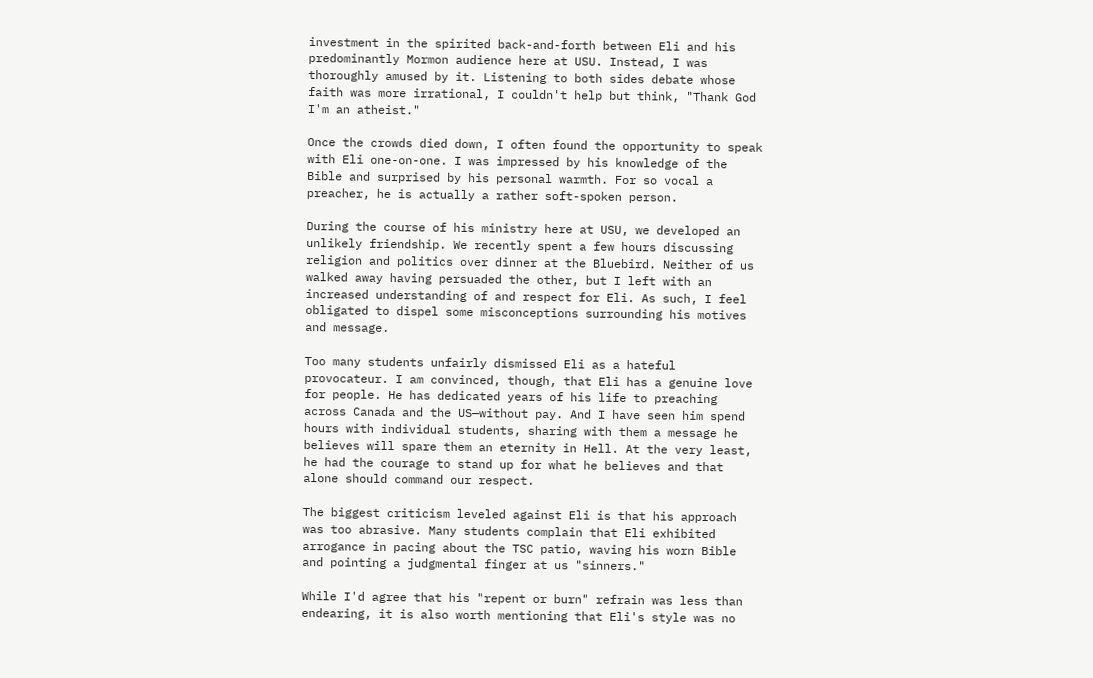investment in the spirited back-and-forth between Eli and his predominantly Mormon audience here at USU. Instead, I was thoroughly amused by it. Listening to both sides debate whose faith was more irrational, I couldn't help but think, "Thank God I'm an atheist."

Once the crowds died down, I often found the opportunity to speak with Eli one-on-one. I was impressed by his knowledge of the Bible and surprised by his personal warmth. For so vocal a preacher, he is actually a rather soft-spoken person.

During the course of his ministry here at USU, we developed an unlikely friendship. We recently spent a few hours discussing religion and politics over dinner at the Bluebird. Neither of us walked away having persuaded the other, but I left with an increased understanding of and respect for Eli. As such, I feel obligated to dispel some misconceptions surrounding his motives and message.

Too many students unfairly dismissed Eli as a hateful provocateur. I am convinced, though, that Eli has a genuine love for people. He has dedicated years of his life to preaching across Canada and the US—without pay. And I have seen him spend hours with individual students, sharing with them a message he believes will spare them an eternity in Hell. At the very least, he had the courage to stand up for what he believes and that alone should command our respect.

The biggest criticism leveled against Eli is that his approach was too abrasive. Many students complain that Eli exhibited arrogance in pacing about the TSC patio, waving his worn Bible and pointing a judgmental finger at us "sinners."

While I'd agree that his "repent or burn" refrain was less than endearing, it is also worth mentioning that Eli's style was no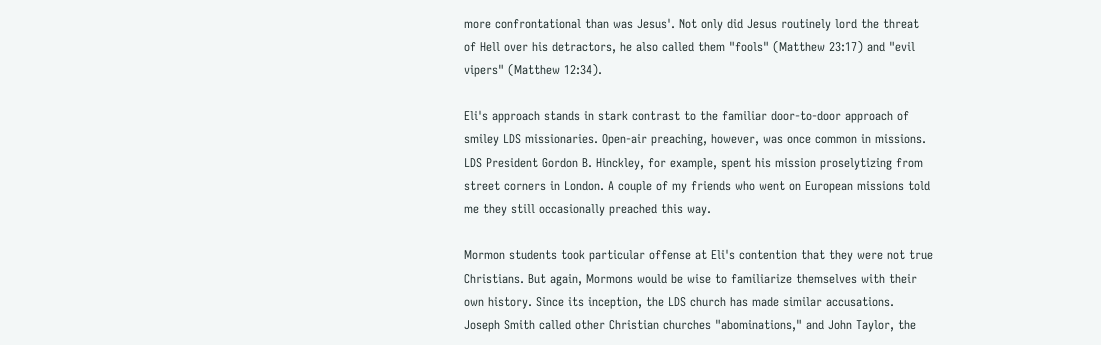more confrontational than was Jesus'. Not only did Jesus routinely lord the threat of Hell over his detractors, he also called them "fools" (Matthew 23:17) and "evil vipers" (Matthew 12:34).

Eli's approach stands in stark contrast to the familiar door-to-door approach of smiley LDS missionaries. Open-air preaching, however, was once common in missions. LDS President Gordon B. Hinckley, for example, spent his mission proselytizing from street corners in London. A couple of my friends who went on European missions told me they still occasionally preached this way.

Mormon students took particular offense at Eli's contention that they were not true Christians. But again, Mormons would be wise to familiarize themselves with their own history. Since its inception, the LDS church has made similar accusations. Joseph Smith called other Christian churches "abominations," and John Taylor, the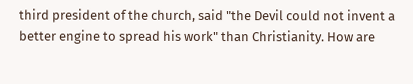third president of the church, said "the Devil could not invent a better engine to spread his work" than Christianity. How are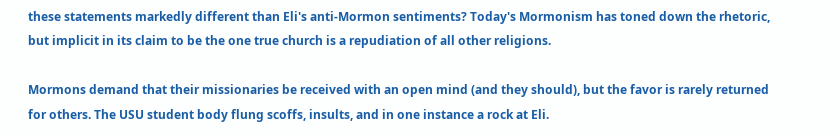these statements markedly different than Eli's anti-Mormon sentiments? Today's Mormonism has toned down the rhetoric, but implicit in its claim to be the one true church is a repudiation of all other religions.

Mormons demand that their missionaries be received with an open mind (and they should), but the favor is rarely returned for others. The USU student body flung scoffs, insults, and in one instance a rock at Eli.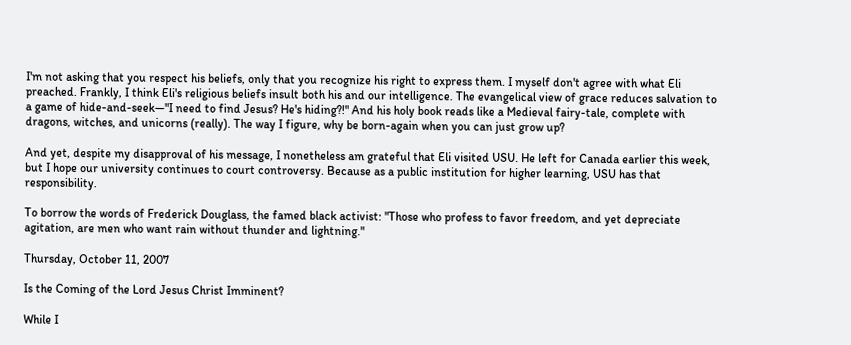I'm not asking that you respect his beliefs, only that you recognize his right to express them. I myself don't agree with what Eli preached. Frankly, I think Eli's religious beliefs insult both his and our intelligence. The evangelical view of grace reduces salvation to a game of hide-and-seek—"I need to find Jesus? He's hiding?!" And his holy book reads like a Medieval fairy-tale, complete with dragons, witches, and unicorns (really). The way I figure, why be born-again when you can just grow up?

And yet, despite my disapproval of his message, I nonetheless am grateful that Eli visited USU. He left for Canada earlier this week, but I hope our university continues to court controversy. Because as a public institution for higher learning, USU has that responsibility.

To borrow the words of Frederick Douglass, the famed black activist: "Those who profess to favor freedom, and yet depreciate agitation, are men who want rain without thunder and lightning."

Thursday, October 11, 2007

Is the Coming of the Lord Jesus Christ Imminent?

While I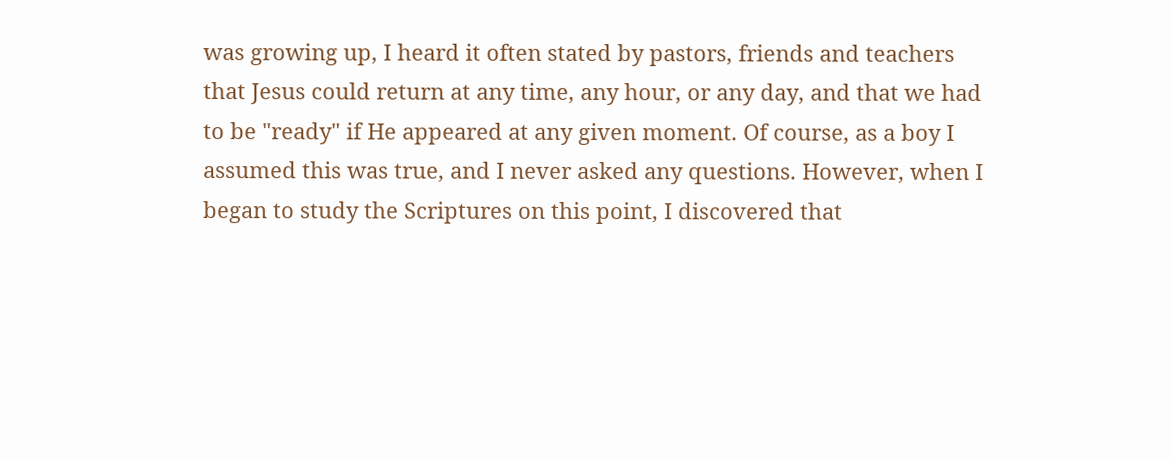was growing up, I heard it often stated by pastors, friends and teachers that Jesus could return at any time, any hour, or any day, and that we had to be "ready" if He appeared at any given moment. Of course, as a boy I assumed this was true, and I never asked any questions. However, when I began to study the Scriptures on this point, I discovered that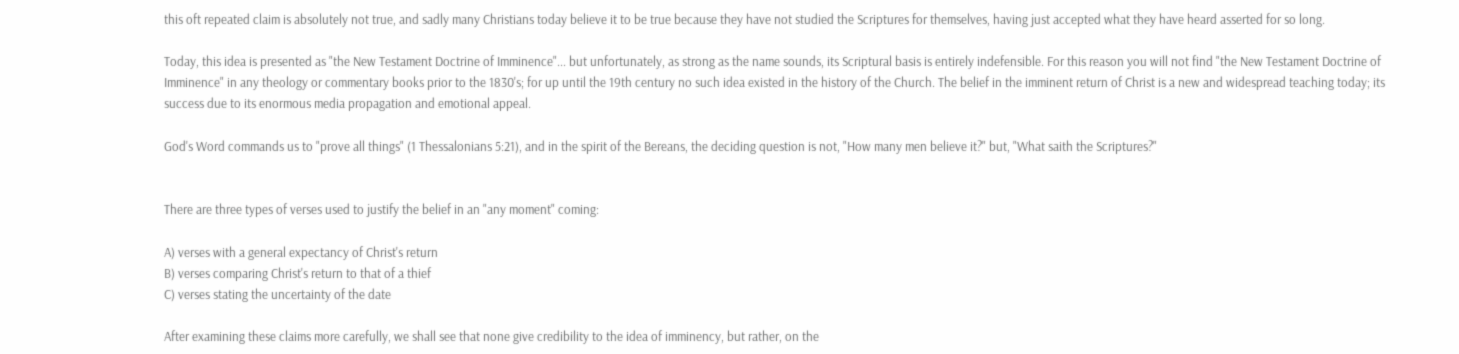this oft repeated claim is absolutely not true, and sadly many Christians today believe it to be true because they have not studied the Scriptures for themselves, having just accepted what they have heard asserted for so long.

Today, this idea is presented as "the New Testament Doctrine of Imminence"... but unfortunately, as strong as the name sounds, its Scriptural basis is entirely indefensible. For this reason you will not find "the New Testament Doctrine of Imminence" in any theology or commentary books prior to the 1830's; for up until the 19th century no such idea existed in the history of the Church. The belief in the imminent return of Christ is a new and widespread teaching today; its success due to its enormous media propagation and emotional appeal.

God's Word commands us to "prove all things" (1 Thessalonians 5:21), and in the spirit of the Bereans, the deciding question is not, "How many men believe it?" but, "What saith the Scriptures?"


There are three types of verses used to justify the belief in an "any moment" coming:

A) verses with a general expectancy of Christ's return
B) verses comparing Christ's return to that of a thief
C) verses stating the uncertainty of the date

After examining these claims more carefully, we shall see that none give credibility to the idea of imminency, but rather, on the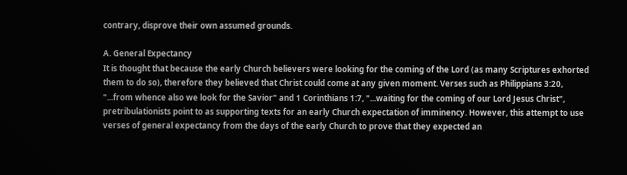contrary, disprove their own assumed grounds.

A. General Expectancy
It is thought that because the early Church believers were looking for the coming of the Lord (as many Scriptures exhorted them to do so), therefore they believed that Christ could come at any given moment. Verses such as Philippians 3:20, "...from whence also we look for the Savior" and 1 Corinthians 1:7, "...waiting for the coming of our Lord Jesus Christ", pretribulationists point to as supporting texts for an early Church expectation of imminency. However, this attempt to use verses of general expectancy from the days of the early Church to prove that they expected an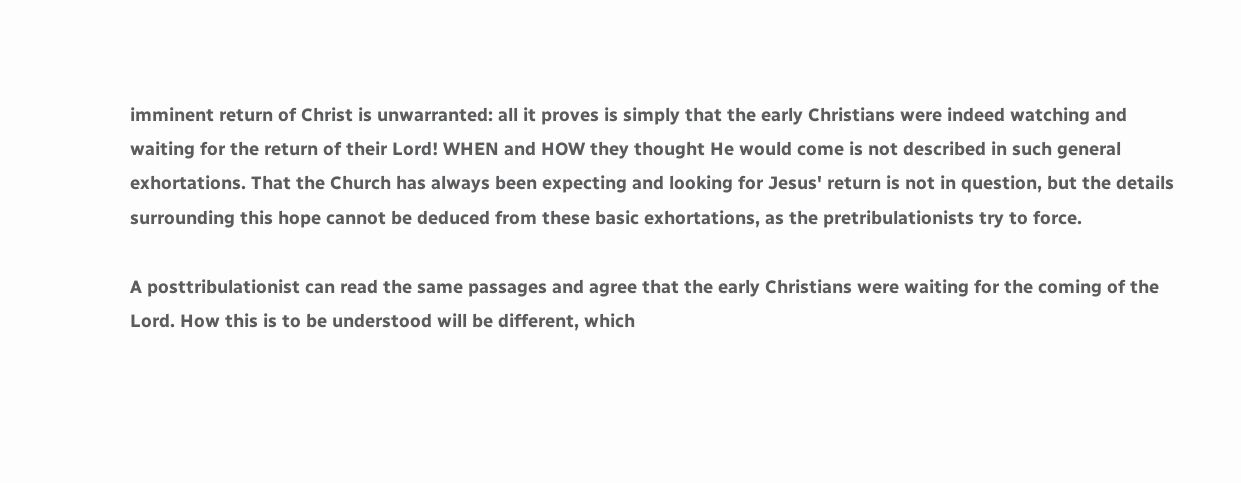imminent return of Christ is unwarranted: all it proves is simply that the early Christians were indeed watching and waiting for the return of their Lord! WHEN and HOW they thought He would come is not described in such general exhortations. That the Church has always been expecting and looking for Jesus' return is not in question, but the details surrounding this hope cannot be deduced from these basic exhortations, as the pretribulationists try to force.

A posttribulationist can read the same passages and agree that the early Christians were waiting for the coming of the Lord. How this is to be understood will be different, which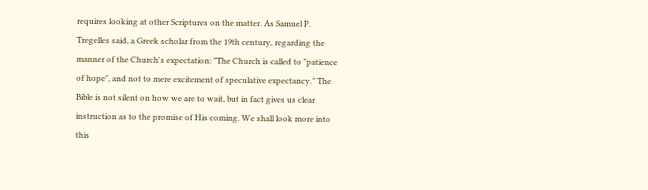requires looking at other Scriptures on the matter. As Samuel P. Tregelles said, a Greek scholar from the 19th century, regarding the manner of the Church's expectation: "The Church is called to "patience of hope", and not to mere excitement of speculative expectancy." The Bible is not silent on how we are to wait, but in fact gives us clear instruction as to the promise of His coming. We shall look more into this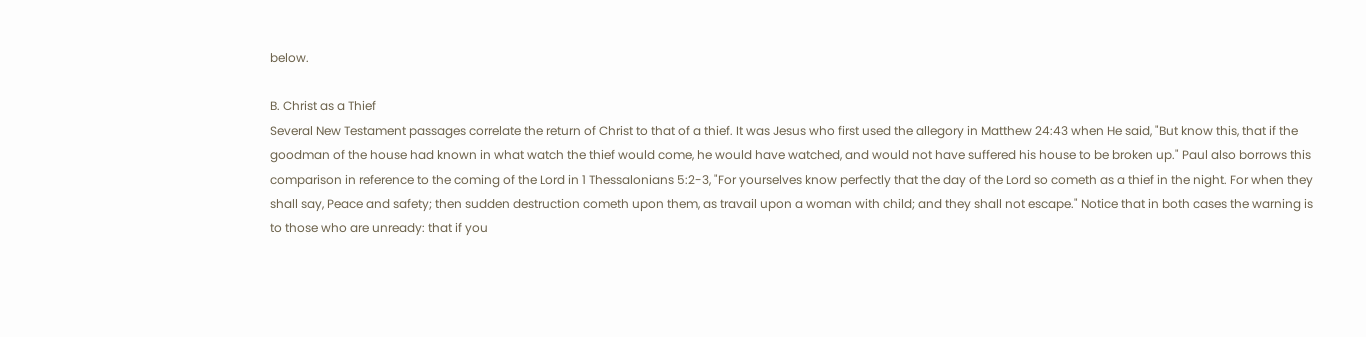below.

B. Christ as a Thief
Several New Testament passages correlate the return of Christ to that of a thief. It was Jesus who first used the allegory in Matthew 24:43 when He said, "But know this, that if the goodman of the house had known in what watch the thief would come, he would have watched, and would not have suffered his house to be broken up." Paul also borrows this comparison in reference to the coming of the Lord in 1 Thessalonians 5:2-3, "For yourselves know perfectly that the day of the Lord so cometh as a thief in the night. For when they shall say, Peace and safety; then sudden destruction cometh upon them, as travail upon a woman with child; and they shall not escape." Notice that in both cases the warning is to those who are unready: that if you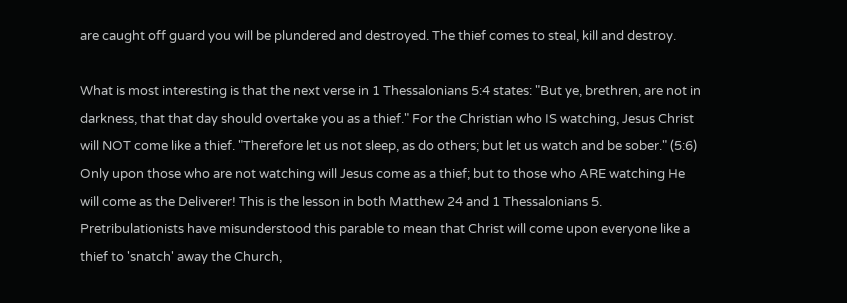are caught off guard you will be plundered and destroyed. The thief comes to steal, kill and destroy.

What is most interesting is that the next verse in 1 Thessalonians 5:4 states: "But ye, brethren, are not in darkness, that that day should overtake you as a thief." For the Christian who IS watching, Jesus Christ will NOT come like a thief. "Therefore let us not sleep, as do others; but let us watch and be sober." (5:6) Only upon those who are not watching will Jesus come as a thief; but to those who ARE watching He will come as the Deliverer! This is the lesson in both Matthew 24 and 1 Thessalonians 5. Pretribulationists have misunderstood this parable to mean that Christ will come upon everyone like a thief to 'snatch' away the Church,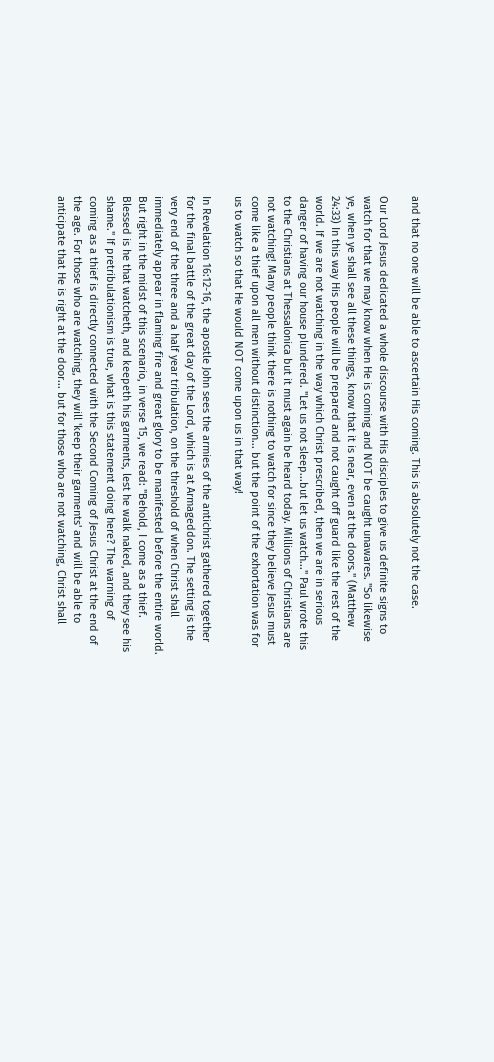and that no one will be able to ascertain His coming. This is absolutely not the case.

Our Lord Jesus dedicated a whole discourse with His disciples to give us definite signs to watch for that we may know when He is coming and NOT be caught unawares. "So likewise ye, when ye shall see all these things, know that it is near, even at the doors." (Matthew 24:33) In this way His people will be prepared and not caught off guard like the rest of the world. If we are not watching in the way which Christ prescribed, then we are in serious danger of having our house plundered. "Let us not sleep...but let us watch..." Paul wrote this to the Christians at Thessalonica but it must again be heard today. Millions of Christians are not watching! Many people think there is nothing to watch for since they believe Jesus must come like a thief upon all men without distinction... but the point of the exhortation was for us to watch so that He would NOT come upon us in that way!

In Revelation 16:12-16, the apostle John sees the armies of the antichrist gathered together for the final battle of the great day of the Lord, which is at Armageddon. The setting is the very end of the three and a half year tribulation, on the threshold of when Christ shall immediately appear in flaming fire and great glory to be manifested before the entire world. But right in the midst of this scenario, in verse 15, we read: "Behold, I come as a thief. Blessed is he that watcheth, and keepeth his garments, lest he walk naked, and they see his shame." If pretribulationism is true, what is this statement doing here? The warning of coming as a thief is directly connected with the Second Coming of Jesus Christ at the end of the age. For those who are watching, they will 'keep their garments' and will be able to anticipate that He is right at the door... but for those who are not watching, Christ shall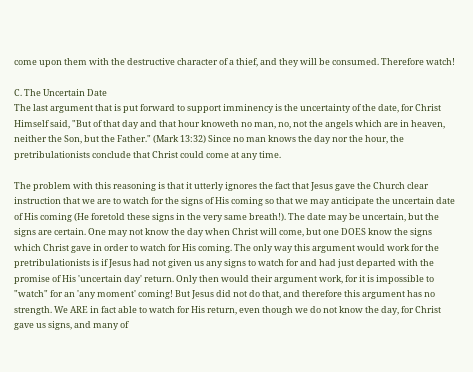come upon them with the destructive character of a thief, and they will be consumed. Therefore watch!

C. The Uncertain Date
The last argument that is put forward to support imminency is the uncertainty of the date, for Christ Himself said, "But of that day and that hour knoweth no man, no, not the angels which are in heaven, neither the Son, but the Father." (Mark 13:32) Since no man knows the day nor the hour, the pretribulationists conclude that Christ could come at any time.

The problem with this reasoning is that it utterly ignores the fact that Jesus gave the Church clear instruction that we are to watch for the signs of His coming so that we may anticipate the uncertain date of His coming (He foretold these signs in the very same breath!). The date may be uncertain, but the signs are certain. One may not know the day when Christ will come, but one DOES know the signs which Christ gave in order to watch for His coming. The only way this argument would work for the pretribulationists is if Jesus had not given us any signs to watch for and had just departed with the promise of His 'uncertain day' return. Only then would their argument work, for it is impossible to "watch" for an 'any moment' coming! But Jesus did not do that, and therefore this argument has no strength. We ARE in fact able to watch for His return, even though we do not know the day, for Christ gave us signs, and many of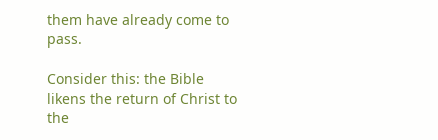them have already come to pass.

Consider this: the Bible likens the return of Christ to the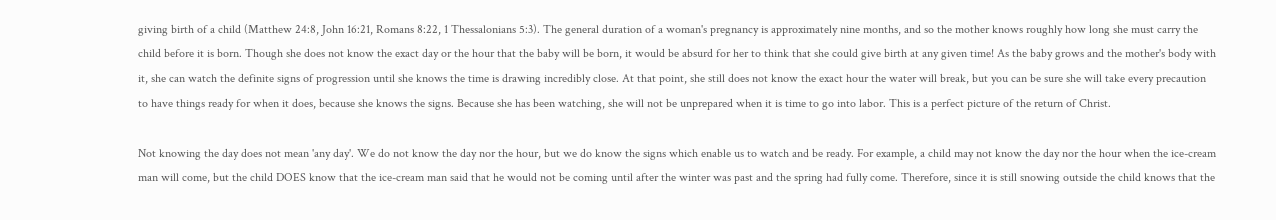giving birth of a child (Matthew 24:8, John 16:21, Romans 8:22, 1 Thessalonians 5:3). The general duration of a woman's pregnancy is approximately nine months, and so the mother knows roughly how long she must carry the child before it is born. Though she does not know the exact day or the hour that the baby will be born, it would be absurd for her to think that she could give birth at any given time! As the baby grows and the mother's body with it, she can watch the definite signs of progression until she knows the time is drawing incredibly close. At that point, she still does not know the exact hour the water will break, but you can be sure she will take every precaution to have things ready for when it does, because she knows the signs. Because she has been watching, she will not be unprepared when it is time to go into labor. This is a perfect picture of the return of Christ.

Not knowing the day does not mean 'any day'. We do not know the day nor the hour, but we do know the signs which enable us to watch and be ready. For example, a child may not know the day nor the hour when the ice-cream man will come, but the child DOES know that the ice-cream man said that he would not be coming until after the winter was past and the spring had fully come. Therefore, since it is still snowing outside the child knows that the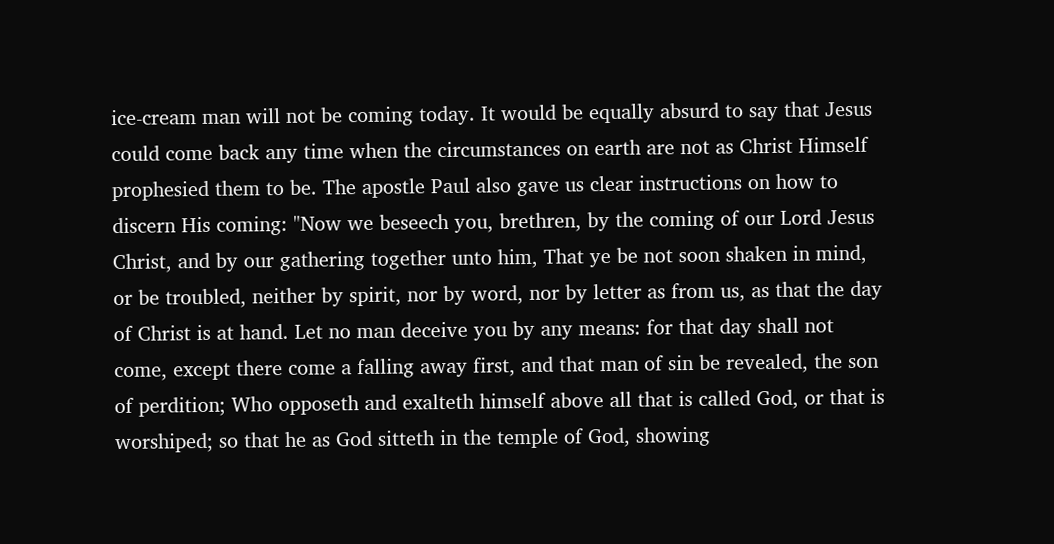ice-cream man will not be coming today. It would be equally absurd to say that Jesus could come back any time when the circumstances on earth are not as Christ Himself prophesied them to be. The apostle Paul also gave us clear instructions on how to discern His coming: "Now we beseech you, brethren, by the coming of our Lord Jesus Christ, and by our gathering together unto him, That ye be not soon shaken in mind, or be troubled, neither by spirit, nor by word, nor by letter as from us, as that the day of Christ is at hand. Let no man deceive you by any means: for that day shall not come, except there come a falling away first, and that man of sin be revealed, the son of perdition; Who opposeth and exalteth himself above all that is called God, or that is worshiped; so that he as God sitteth in the temple of God, showing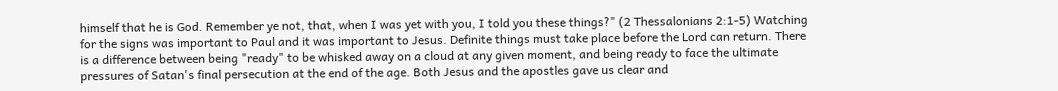himself that he is God. Remember ye not, that, when I was yet with you, I told you these things?" (2 Thessalonians 2:1-5) Watching for the signs was important to Paul and it was important to Jesus. Definite things must take place before the Lord can return. There is a difference between being "ready" to be whisked away on a cloud at any given moment, and being ready to face the ultimate pressures of Satan's final persecution at the end of the age. Both Jesus and the apostles gave us clear and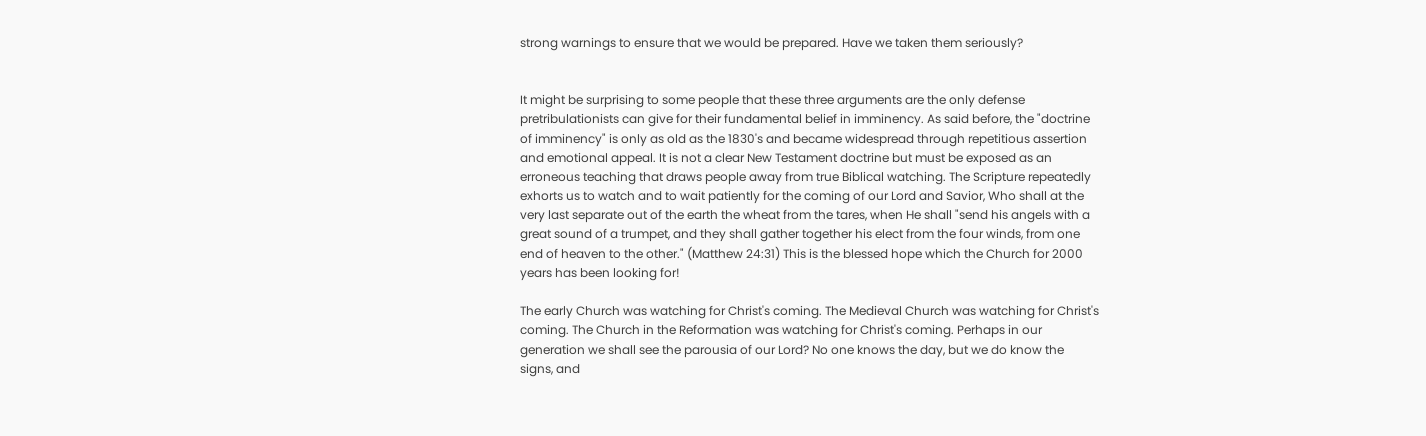strong warnings to ensure that we would be prepared. Have we taken them seriously?


It might be surprising to some people that these three arguments are the only defense pretribulationists can give for their fundamental belief in imminency. As said before, the "doctrine of imminency" is only as old as the 1830's and became widespread through repetitious assertion and emotional appeal. It is not a clear New Testament doctrine but must be exposed as an erroneous teaching that draws people away from true Biblical watching. The Scripture repeatedly exhorts us to watch and to wait patiently for the coming of our Lord and Savior, Who shall at the very last separate out of the earth the wheat from the tares, when He shall "send his angels with a great sound of a trumpet, and they shall gather together his elect from the four winds, from one end of heaven to the other." (Matthew 24:31) This is the blessed hope which the Church for 2000 years has been looking for!

The early Church was watching for Christ's coming. The Medieval Church was watching for Christ's coming. The Church in the Reformation was watching for Christ's coming. Perhaps in our generation we shall see the parousia of our Lord? No one knows the day, but we do know the signs, and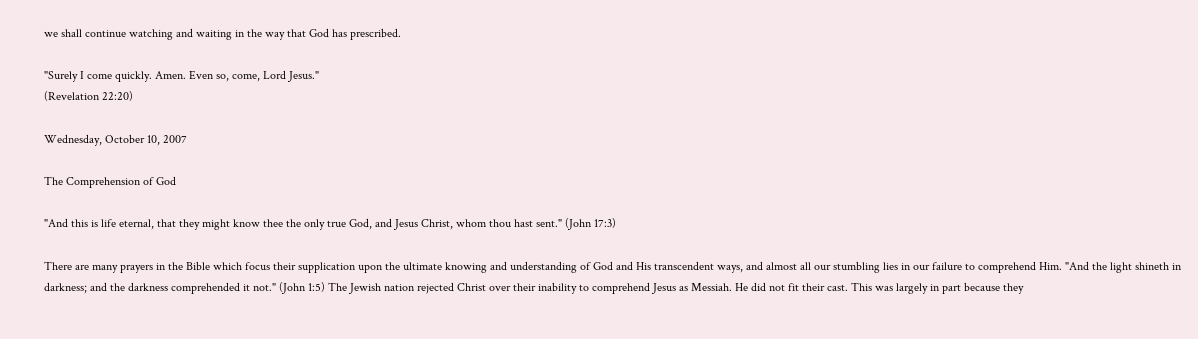we shall continue watching and waiting in the way that God has prescribed.

"Surely I come quickly. Amen. Even so, come, Lord Jesus."
(Revelation 22:20)

Wednesday, October 10, 2007

The Comprehension of God

"And this is life eternal, that they might know thee the only true God, and Jesus Christ, whom thou hast sent." (John 17:3)

There are many prayers in the Bible which focus their supplication upon the ultimate knowing and understanding of God and His transcendent ways, and almost all our stumbling lies in our failure to comprehend Him. "And the light shineth in darkness; and the darkness comprehended it not." (John 1:5) The Jewish nation rejected Christ over their inability to comprehend Jesus as Messiah. He did not fit their cast. This was largely in part because they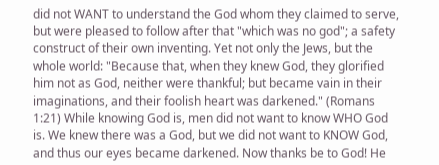did not WANT to understand the God whom they claimed to serve, but were pleased to follow after that "which was no god"; a safety construct of their own inventing. Yet not only the Jews, but the whole world: "Because that, when they knew God, they glorified him not as God, neither were thankful; but became vain in their imaginations, and their foolish heart was darkened." (Romans 1:21) While knowing God is, men did not want to know WHO God is. We knew there was a God, but we did not want to KNOW God, and thus our eyes became darkened. Now thanks be to God! He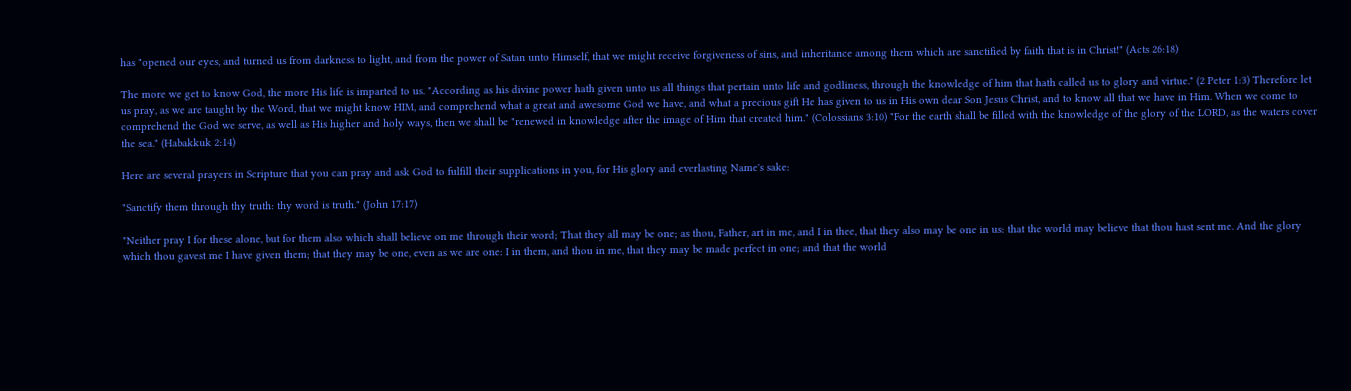has "opened our eyes, and turned us from darkness to light, and from the power of Satan unto Himself, that we might receive forgiveness of sins, and inheritance among them which are sanctified by faith that is in Christ!" (Acts 26:18)

The more we get to know God, the more His life is imparted to us. "According as his divine power hath given unto us all things that pertain unto life and godliness, through the knowledge of him that hath called us to glory and virtue." (2 Peter 1:3) Therefore let us pray, as we are taught by the Word, that we might know HIM, and comprehend what a great and awesome God we have, and what a precious gift He has given to us in His own dear Son Jesus Christ, and to know all that we have in Him. When we come to comprehend the God we serve, as well as His higher and holy ways, then we shall be "renewed in knowledge after the image of Him that created him." (Colossians 3:10) "For the earth shall be filled with the knowledge of the glory of the LORD, as the waters cover the sea." (Habakkuk 2:14)

Here are several prayers in Scripture that you can pray and ask God to fulfill their supplications in you, for His glory and everlasting Name's sake:

"Sanctify them through thy truth: thy word is truth." (John 17:17)

"Neither pray I for these alone, but for them also which shall believe on me through their word; That they all may be one; as thou, Father, art in me, and I in thee, that they also may be one in us: that the world may believe that thou hast sent me. And the glory which thou gavest me I have given them; that they may be one, even as we are one: I in them, and thou in me, that they may be made perfect in one; and that the world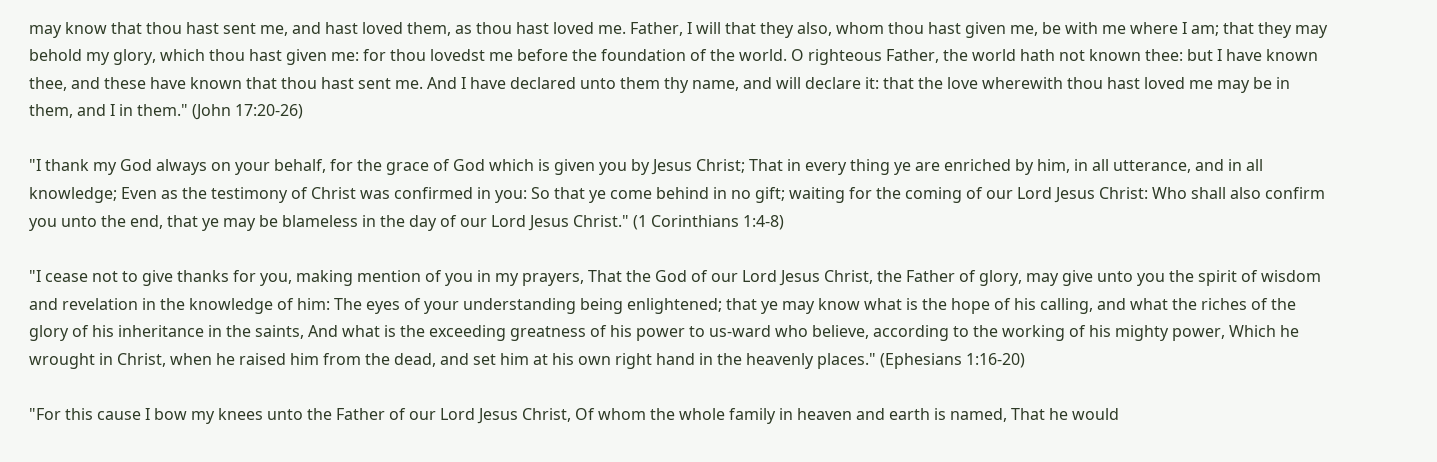may know that thou hast sent me, and hast loved them, as thou hast loved me. Father, I will that they also, whom thou hast given me, be with me where I am; that they may behold my glory, which thou hast given me: for thou lovedst me before the foundation of the world. O righteous Father, the world hath not known thee: but I have known thee, and these have known that thou hast sent me. And I have declared unto them thy name, and will declare it: that the love wherewith thou hast loved me may be in them, and I in them." (John 17:20-26)

"I thank my God always on your behalf, for the grace of God which is given you by Jesus Christ; That in every thing ye are enriched by him, in all utterance, and in all knowledge; Even as the testimony of Christ was confirmed in you: So that ye come behind in no gift; waiting for the coming of our Lord Jesus Christ: Who shall also confirm you unto the end, that ye may be blameless in the day of our Lord Jesus Christ." (1 Corinthians 1:4-8)

"I cease not to give thanks for you, making mention of you in my prayers, That the God of our Lord Jesus Christ, the Father of glory, may give unto you the spirit of wisdom and revelation in the knowledge of him: The eyes of your understanding being enlightened; that ye may know what is the hope of his calling, and what the riches of the glory of his inheritance in the saints, And what is the exceeding greatness of his power to us-ward who believe, according to the working of his mighty power, Which he wrought in Christ, when he raised him from the dead, and set him at his own right hand in the heavenly places." (Ephesians 1:16-20)

"For this cause I bow my knees unto the Father of our Lord Jesus Christ, Of whom the whole family in heaven and earth is named, That he would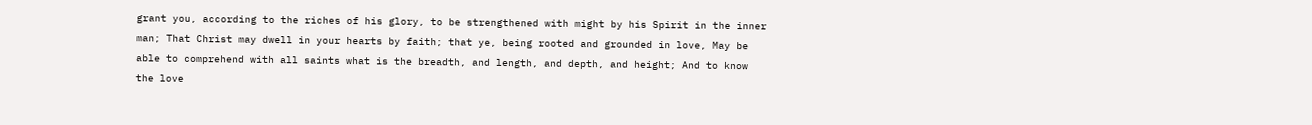grant you, according to the riches of his glory, to be strengthened with might by his Spirit in the inner man; That Christ may dwell in your hearts by faith; that ye, being rooted and grounded in love, May be able to comprehend with all saints what is the breadth, and length, and depth, and height; And to know the love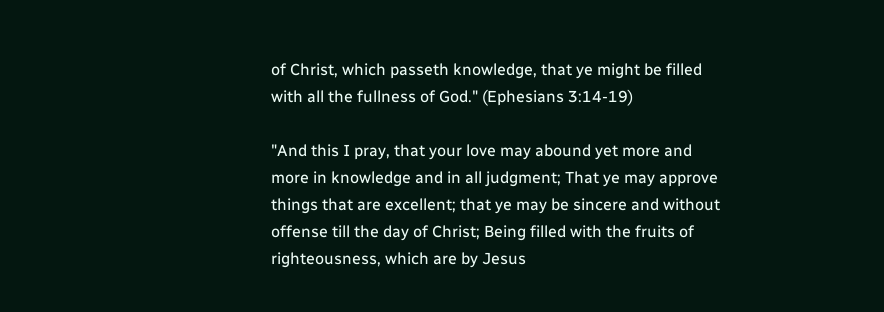of Christ, which passeth knowledge, that ye might be filled with all the fullness of God." (Ephesians 3:14-19)

"And this I pray, that your love may abound yet more and more in knowledge and in all judgment; That ye may approve things that are excellent; that ye may be sincere and without offense till the day of Christ; Being filled with the fruits of righteousness, which are by Jesus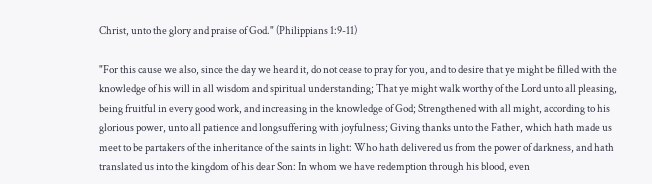Christ, unto the glory and praise of God." (Philippians 1:9-11)

"For this cause we also, since the day we heard it, do not cease to pray for you, and to desire that ye might be filled with the knowledge of his will in all wisdom and spiritual understanding; That ye might walk worthy of the Lord unto all pleasing, being fruitful in every good work, and increasing in the knowledge of God; Strengthened with all might, according to his glorious power, unto all patience and longsuffering with joyfulness; Giving thanks unto the Father, which hath made us meet to be partakers of the inheritance of the saints in light: Who hath delivered us from the power of darkness, and hath translated us into the kingdom of his dear Son: In whom we have redemption through his blood, even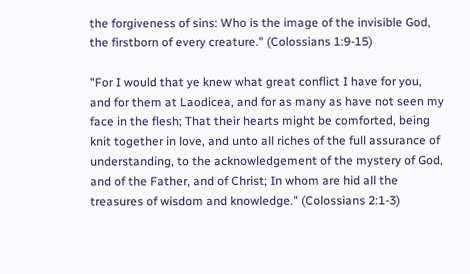the forgiveness of sins: Who is the image of the invisible God, the firstborn of every creature." (Colossians 1:9-15)

"For I would that ye knew what great conflict I have for you, and for them at Laodicea, and for as many as have not seen my face in the flesh; That their hearts might be comforted, being knit together in love, and unto all riches of the full assurance of understanding, to the acknowledgement of the mystery of God, and of the Father, and of Christ; In whom are hid all the treasures of wisdom and knowledge." (Colossians 2:1-3)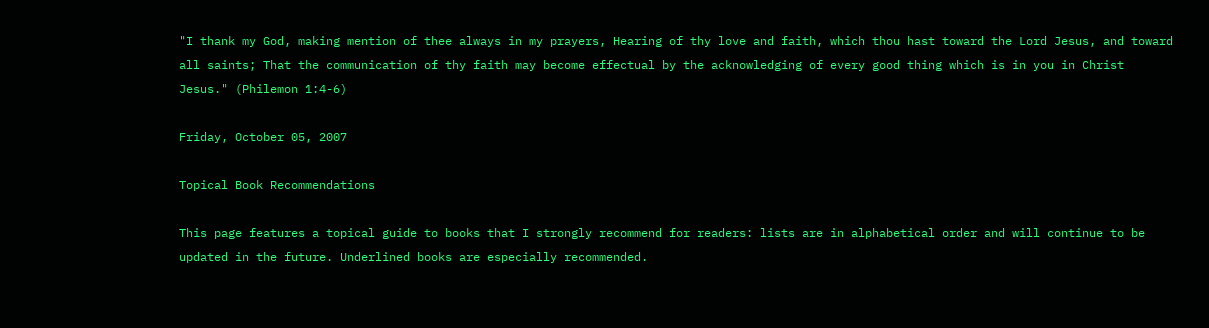"I thank my God, making mention of thee always in my prayers, Hearing of thy love and faith, which thou hast toward the Lord Jesus, and toward all saints; That the communication of thy faith may become effectual by the acknowledging of every good thing which is in you in Christ Jesus." (Philemon 1:4-6)

Friday, October 05, 2007

Topical Book Recommendations

This page features a topical guide to books that I strongly recommend for readers: lists are in alphabetical order and will continue to be updated in the future. Underlined books are especially recommended.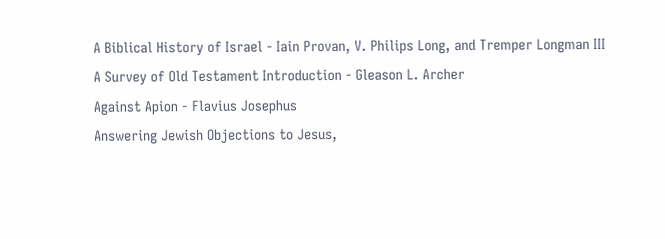A Biblical History of Israel - Iain Provan, V. Philips Long, and Tremper Longman III
A Survey of Old Testament Introduction - Gleason L. Archer
Against Apion - Flavius Josephus
Answering Jewish Objections to Jesus,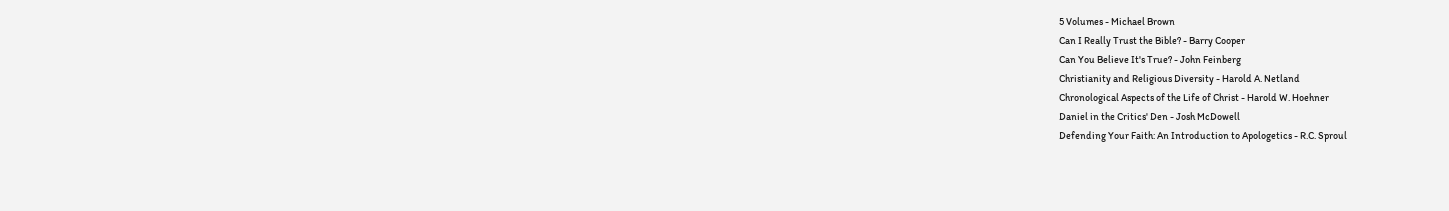5 Volumes - Michael Brown
Can I Really Trust the Bible? - Barry Cooper
Can You Believe It's True? - John Feinberg
Christianity and Religious Diversity - Harold A. Netland
Chronological Aspects of the Life of Christ - Harold W. Hoehner
Daniel in the Critics' Den - Josh McDowell
Defending Your Faith: An Introduction to Apologetics - R.C. Sproul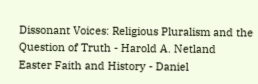Dissonant Voices: Religious Pluralism and the Question of Truth - Harold A. Netland
Easter Faith and History - Daniel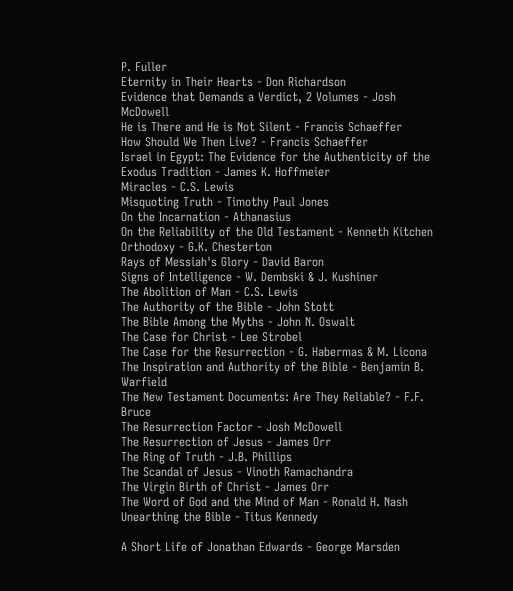P. Fuller
Eternity in Their Hearts - Don Richardson
Evidence that Demands a Verdict, 2 Volumes - Josh McDowell
He is There and He is Not Silent - Francis Schaeffer
How Should We Then Live? - Francis Schaeffer
Israel in Egypt: The Evidence for the Authenticity of the Exodus Tradition - James K. Hoffmeier
Miracles - C.S. Lewis
Misquoting Truth - Timothy Paul Jones
On the Incarnation - Athanasius
On the Reliability of the Old Testament - Kenneth Kitchen
Orthodoxy - G.K. Chesterton
Rays of Messiah's Glory - David Baron
Signs of Intelligence - W. Dembski & J. Kushiner
The Abolition of Man - C.S. Lewis
The Authority of the Bible - John Stott
The Bible Among the Myths - John N. Oswalt
The Case for Christ - Lee Strobel
The Case for the Resurrection - G. Habermas & M. Licona
The Inspiration and Authority of the Bible - Benjamin B. Warfield
The New Testament Documents: Are They Reliable? - F.F. Bruce
The Resurrection Factor - Josh McDowell
The Resurrection of Jesus - James Orr
The Ring of Truth - J.B. Phillips
The Scandal of Jesus - Vinoth Ramachandra
The Virgin Birth of Christ - James Orr
The Word of God and the Mind of Man - Ronald H. Nash
Unearthing the Bible - Titus Kennedy

A Short Life of Jonathan Edwards - George Marsden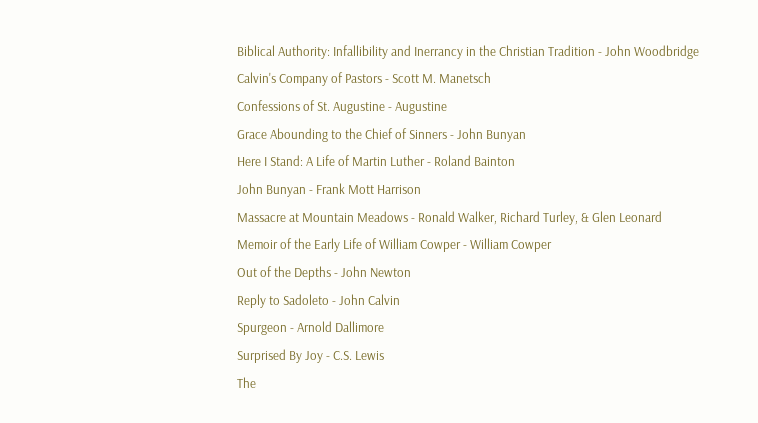Biblical Authority: Infallibility and Inerrancy in the Christian Tradition - John Woodbridge
Calvin's Company of Pastors - Scott M. Manetsch
Confessions of St. Augustine - Augustine
Grace Abounding to the Chief of Sinners - John Bunyan
Here I Stand: A Life of Martin Luther - Roland Bainton
John Bunyan - Frank Mott Harrison
Massacre at Mountain Meadows - Ronald Walker, Richard Turley, & Glen Leonard
Memoir of the Early Life of William Cowper - William Cowper
Out of the Depths - John Newton
Reply to Sadoleto - John Calvin
Spurgeon - Arnold Dallimore
Surprised By Joy - C.S. Lewis
The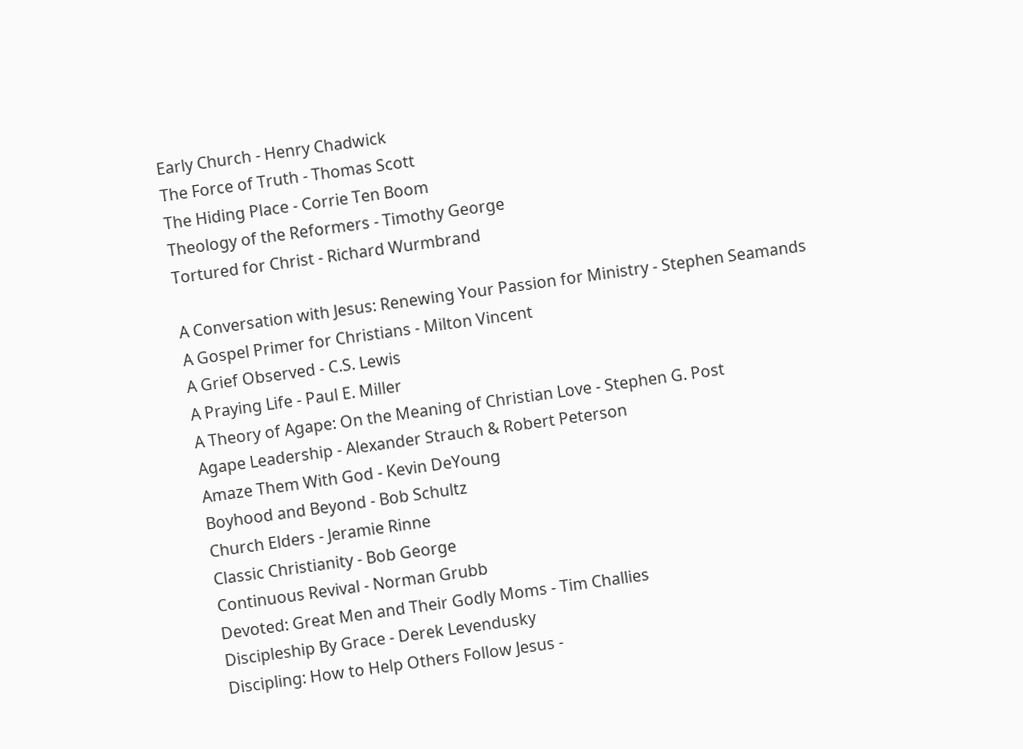Early Church - Henry Chadwick
The Force of Truth - Thomas Scott
The Hiding Place - Corrie Ten Boom
Theology of the Reformers - Timothy George
Tortured for Christ - Richard Wurmbrand

A Conversation with Jesus: Renewing Your Passion for Ministry - Stephen Seamands
A Gospel Primer for Christians - Milton Vincent
A Grief Observed - C.S. Lewis
A Praying Life - Paul E. Miller
A Theory of Agape: On the Meaning of Christian Love - Stephen G. Post
Agape Leadership - Alexander Strauch & Robert Peterson
Amaze Them With God - Kevin DeYoung
Boyhood and Beyond - Bob Schultz
Church Elders - Jeramie Rinne
Classic Christianity - Bob George
Continuous Revival - Norman Grubb
Devoted: Great Men and Their Godly Moms - Tim Challies
Discipleship By Grace - Derek Levendusky
Discipling: How to Help Others Follow Jesus -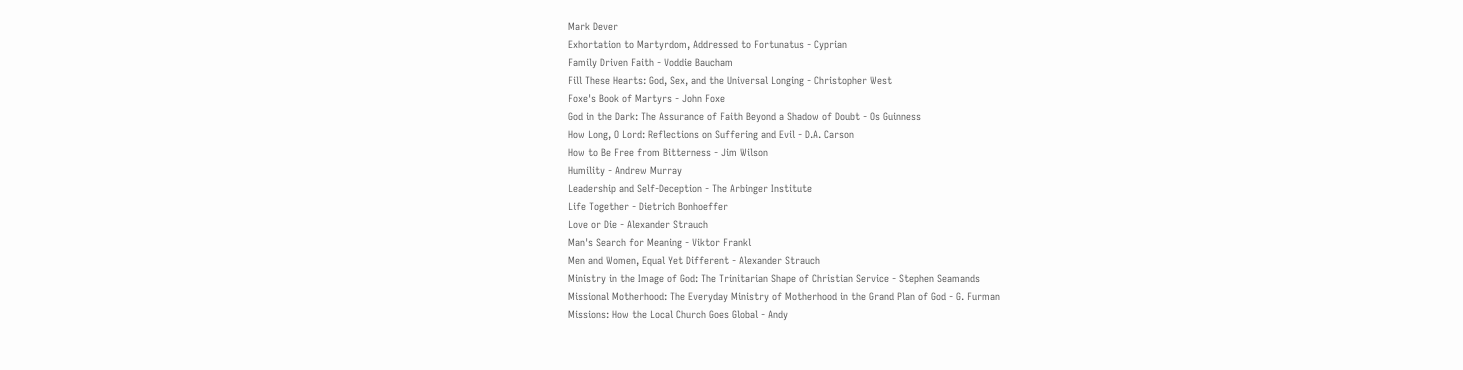Mark Dever
Exhortation to Martyrdom, Addressed to Fortunatus - Cyprian
Family Driven Faith - Voddie Baucham
Fill These Hearts: God, Sex, and the Universal Longing - Christopher West
Foxe's Book of Martyrs - John Foxe
God in the Dark: The Assurance of Faith Beyond a Shadow of Doubt - Os Guinness
How Long, O Lord: Reflections on Suffering and Evil - D.A. Carson
How to Be Free from Bitterness - Jim Wilson
Humility - Andrew Murray
Leadership and Self-Deception - The Arbinger Institute
Life Together - Dietrich Bonhoeffer
Love or Die - Alexander Strauch
Man's Search for Meaning - Viktor Frankl
Men and Women, Equal Yet Different - Alexander Strauch
Ministry in the Image of God: The Trinitarian Shape of Christian Service - Stephen Seamands
Missional Motherhood: The Everyday Ministry of Motherhood in the Grand Plan of God - G. Furman
Missions: How the Local Church Goes Global - Andy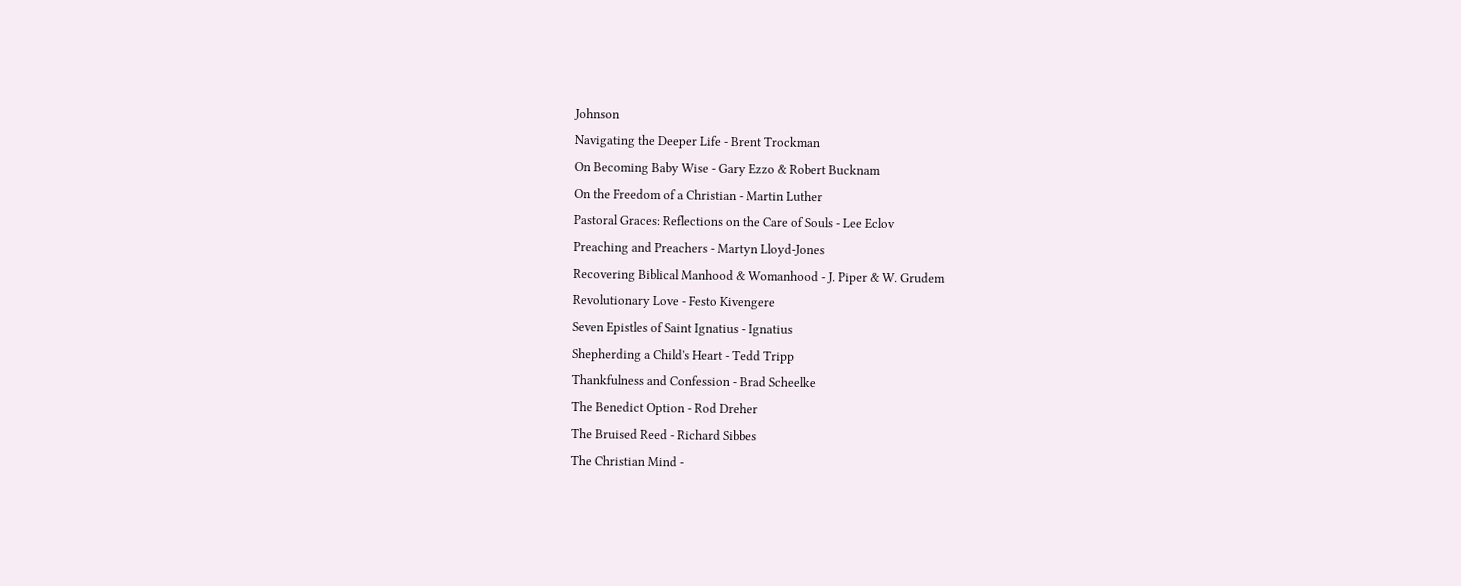Johnson
Navigating the Deeper Life - Brent Trockman
On Becoming Baby Wise - Gary Ezzo & Robert Bucknam
On the Freedom of a Christian - Martin Luther
Pastoral Graces: Reflections on the Care of Souls - Lee Eclov
Preaching and Preachers - Martyn Lloyd-Jones
Recovering Biblical Manhood & Womanhood - J. Piper & W. Grudem
Revolutionary Love - Festo Kivengere
Seven Epistles of Saint Ignatius - Ignatius
Shepherding a Child's Heart - Tedd Tripp
Thankfulness and Confession - Brad Scheelke
The Benedict Option - Rod Dreher
The Bruised Reed - Richard Sibbes
The Christian Mind -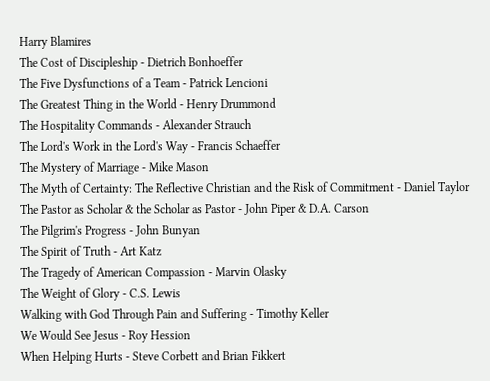Harry Blamires
The Cost of Discipleship - Dietrich Bonhoeffer
The Five Dysfunctions of a Team - Patrick Lencioni
The Greatest Thing in the World - Henry Drummond
The Hospitality Commands - Alexander Strauch
The Lord's Work in the Lord's Way - Francis Schaeffer
The Mystery of Marriage - Mike Mason
The Myth of Certainty: The Reflective Christian and the Risk of Commitment - Daniel Taylor
The Pastor as Scholar & the Scholar as Pastor - John Piper & D.A. Carson
The Pilgrim's Progress - John Bunyan
The Spirit of Truth - Art Katz
The Tragedy of American Compassion - Marvin Olasky
The Weight of Glory - C.S. Lewis
Walking with God Through Pain and Suffering - Timothy Keller
We Would See Jesus - Roy Hession
When Helping Hurts - Steve Corbett and Brian Fikkert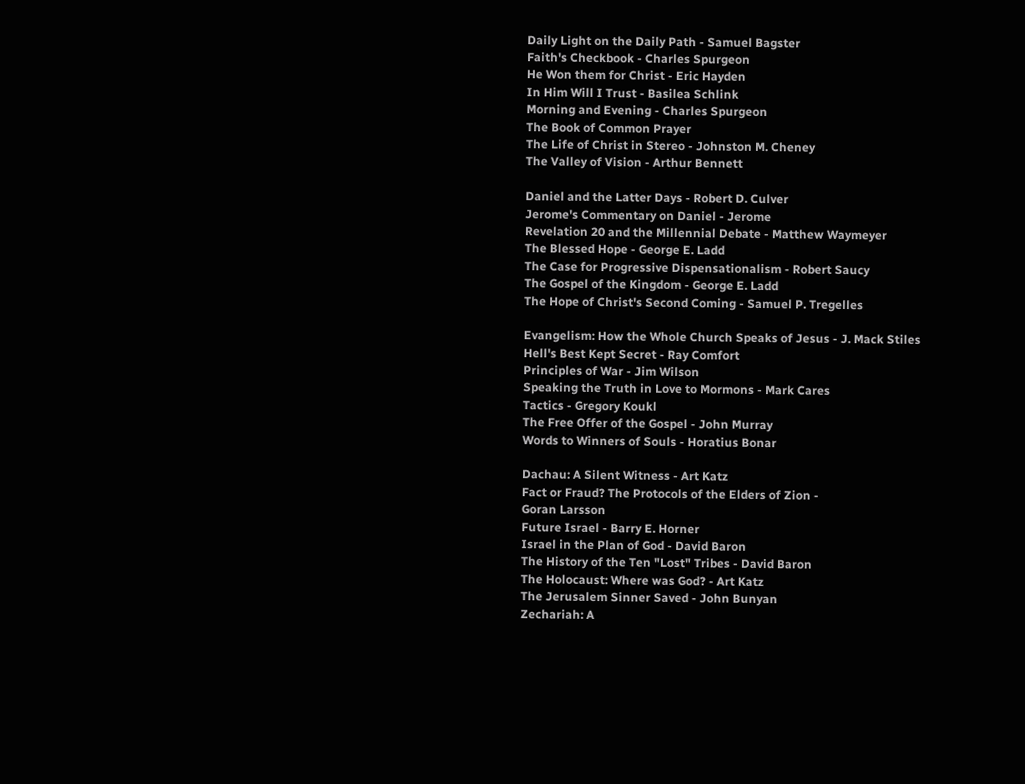Daily Light on the Daily Path - Samuel Bagster
Faith's Checkbook - Charles Spurgeon
He Won them for Christ - Eric Hayden
In Him Will I Trust - Basilea Schlink
Morning and Evening - Charles Spurgeon
The Book of Common Prayer
The Life of Christ in Stereo - Johnston M. Cheney
The Valley of Vision - Arthur Bennett

Daniel and the Latter Days - Robert D. Culver
Jerome's Commentary on Daniel - Jerome
Revelation 20 and the Millennial Debate - Matthew Waymeyer
The Blessed Hope - George E. Ladd
The Case for Progressive Dispensationalism - Robert Saucy
The Gospel of the Kingdom - George E. Ladd
The Hope of Christ's Second Coming - Samuel P. Tregelles

Evangelism: How the Whole Church Speaks of Jesus - J. Mack Stiles
Hell's Best Kept Secret - Ray Comfort
Principles of War - Jim Wilson
Speaking the Truth in Love to Mormons - Mark Cares
Tactics - Gregory Koukl
The Free Offer of the Gospel - John Murray
Words to Winners of Souls - Horatius Bonar

Dachau: A Silent Witness - Art Katz
Fact or Fraud? The Protocols of the Elders of Zion -
Goran Larsson
Future Israel - Barry E. Horner
Israel in the Plan of God - David Baron
The History of the Ten "Lost" Tribes - David Baron
The Holocaust: Where was God? - Art Katz
The Jerusalem Sinner Saved - John Bunyan
Zechariah: A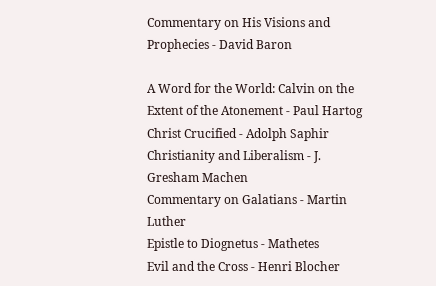Commentary on His Visions and Prophecies - David Baron

A Word for the World: Calvin on the Extent of the Atonement - Paul Hartog
Christ Crucified - Adolph Saphir
Christianity and Liberalism - J. Gresham Machen
Commentary on Galatians - Martin Luther
Epistle to Diognetus - Mathetes
Evil and the Cross - Henri Blocher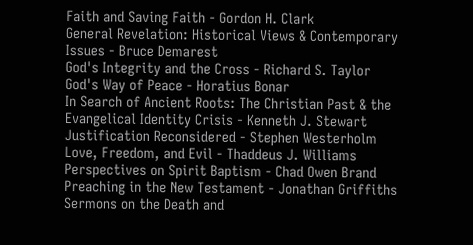Faith and Saving Faith - Gordon H. Clark
General Revelation: Historical Views & Contemporary Issues - Bruce Demarest
God's Integrity and the Cross - Richard S. Taylor
God's Way of Peace - Horatius Bonar
In Search of Ancient Roots: The Christian Past & the Evangelical Identity Crisis - Kenneth J. Stewart
Justification Reconsidered - Stephen Westerholm
Love, Freedom, and Evil - Thaddeus J. Williams
Perspectives on Spirit Baptism - Chad Owen Brand
Preaching in the New Testament - Jonathan Griffiths
Sermons on the Death and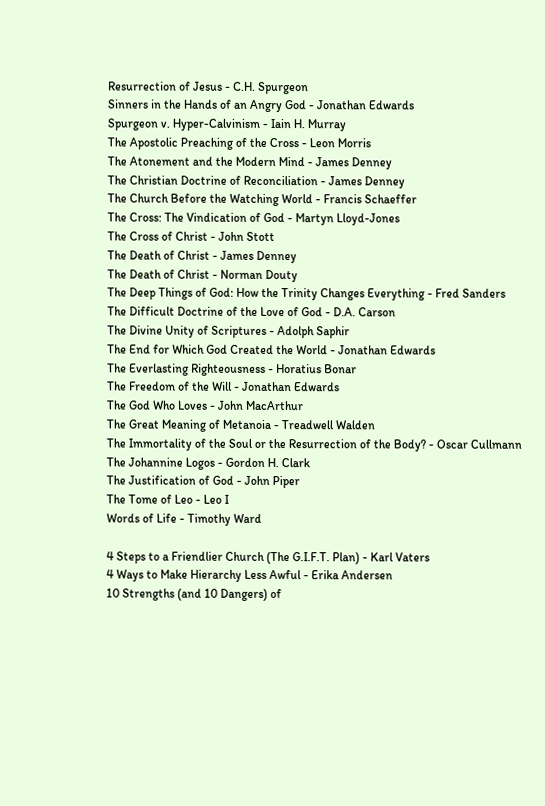Resurrection of Jesus - C.H. Spurgeon
Sinners in the Hands of an Angry God - Jonathan Edwards
Spurgeon v. Hyper-Calvinism - Iain H. Murray
The Apostolic Preaching of the Cross - Leon Morris
The Atonement and the Modern Mind - James Denney
The Christian Doctrine of Reconciliation - James Denney
The Church Before the Watching World - Francis Schaeffer
The Cross: The Vindication of God - Martyn Lloyd-Jones
The Cross of Christ - John Stott
The Death of Christ - James Denney
The Death of Christ - Norman Douty
The Deep Things of God: How the Trinity Changes Everything - Fred Sanders
The Difficult Doctrine of the Love of God - D.A. Carson
The Divine Unity of Scriptures - Adolph Saphir
The End for Which God Created the World - Jonathan Edwards
The Everlasting Righteousness - Horatius Bonar
The Freedom of the Will - Jonathan Edwards
The God Who Loves - John MacArthur
The Great Meaning of Metanoia - Treadwell Walden
The Immortality of the Soul or the Resurrection of the Body? - Oscar Cullmann
The Johannine Logos - Gordon H. Clark
The Justification of God - John Piper
The Tome of Leo - Leo I
Words of Life - Timothy Ward

4 Steps to a Friendlier Church (The G.I.F.T. Plan) - Karl Vaters
4 Ways to Make Hierarchy Less Awful - Erika Andersen
10 Strengths (and 10 Dangers) of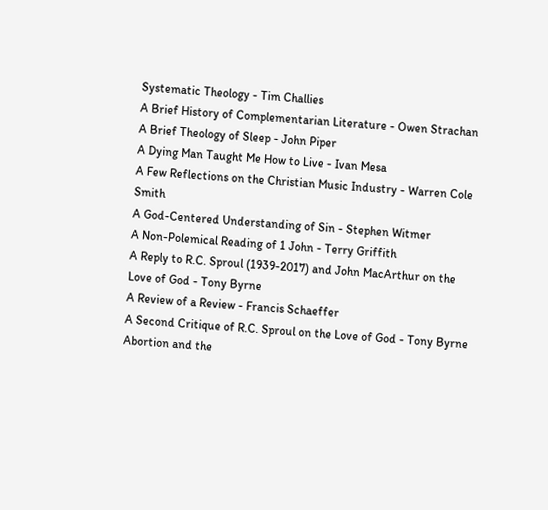Systematic Theology - Tim Challies
A Brief History of Complementarian Literature - Owen Strachan
A Brief Theology of Sleep - John Piper
A Dying Man Taught Me How to Live - Ivan Mesa
A Few Reflections on the Christian Music Industry - Warren Cole Smith
A God-Centered Understanding of Sin - Stephen Witmer
A Non-Polemical Reading of 1 John - Terry Griffith
A Reply to R.C. Sproul (1939-2017) and John MacArthur on the Love of God - Tony Byrne
A Review of a Review - Francis Schaeffer
A Second Critique of R.C. Sproul on the Love of God - Tony Byrne
Abortion and the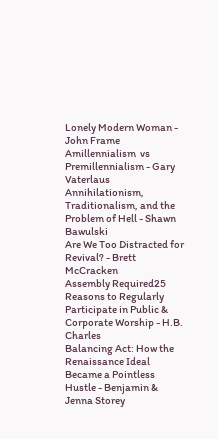Lonely Modern Woman - John Frame
Amillennialism  vs  Premillennialism - Gary Vaterlaus
Annihilationism, Traditionalism, and the Problem of Hell - Shawn Bawulski
Are We Too Distracted for Revival? - Brett McCracken
Assembly Required25 Reasons to Regularly Participate in Public & Corporate Worship - H.B. Charles
Balancing Act: How the Renaissance Ideal Became a Pointless Hustle - Benjamin & Jenna Storey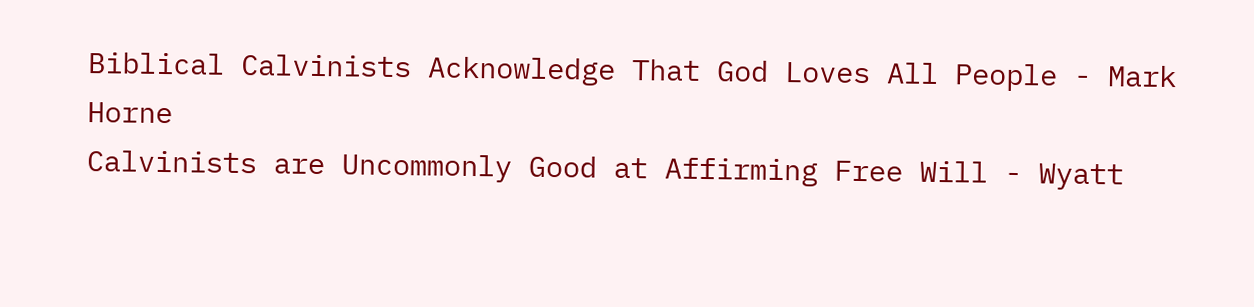Biblical Calvinists Acknowledge That God Loves All People - Mark Horne
Calvinists are Uncommonly Good at Affirming Free Will - Wyatt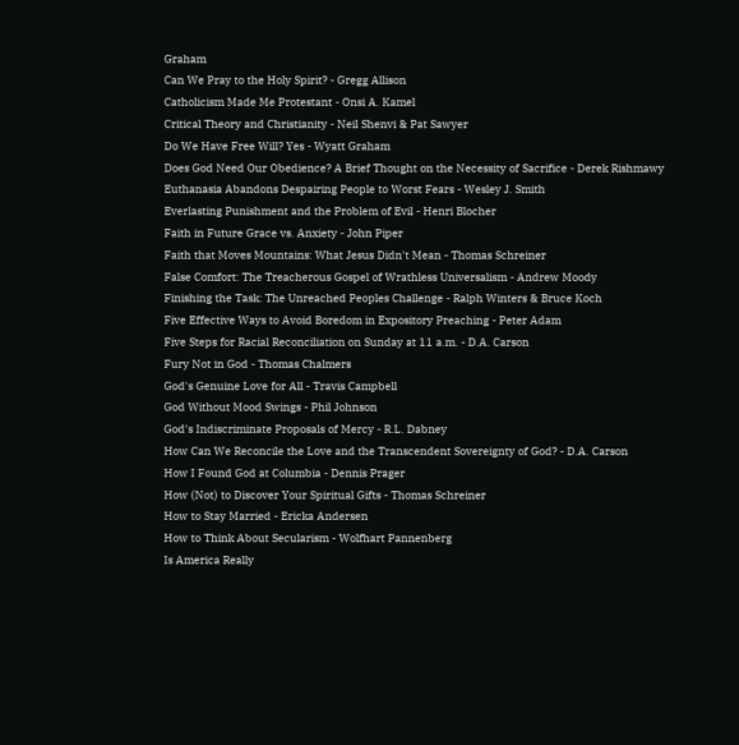Graham
Can We Pray to the Holy Spirit? - Gregg Allison
Catholicism Made Me Protestant - Onsi A. Kamel
Critical Theory and Christianity - Neil Shenvi & Pat Sawyer
Do We Have Free Will? Yes - Wyatt Graham
Does God Need Our Obedience? A Brief Thought on the Necessity of Sacrifice - Derek Rishmawy
Euthanasia Abandons Despairing People to Worst Fears - Wesley J. Smith
Everlasting Punishment and the Problem of Evil - Henri Blocher
Faith in Future Grace vs. Anxiety - John Piper
Faith that Moves Mountains: What Jesus Didn't Mean - Thomas Schreiner
False Comfort: The Treacherous Gospel of Wrathless Universalism - Andrew Moody
Finishing the Task: The Unreached Peoples Challenge - Ralph Winters & Bruce Koch
Five Effective Ways to Avoid Boredom in Expository Preaching - Peter Adam
Five Steps for Racial Reconciliation on Sunday at 11 a.m. - D.A. Carson
Fury Not in God - Thomas Chalmers
God's Genuine Love for All - Travis Campbell
God Without Mood Swings - Phil Johnson
God's Indiscriminate Proposals of Mercy - R.L. Dabney
How Can We Reconcile the Love and the Transcendent Sovereignty of God? - D.A. Carson
How I Found God at Columbia - Dennis Prager
How (Not) to Discover Your Spiritual Gifts - Thomas Schreiner
How to Stay Married - Ericka Andersen
How to Think About Secularism - Wolfhart Pannenberg
Is America Really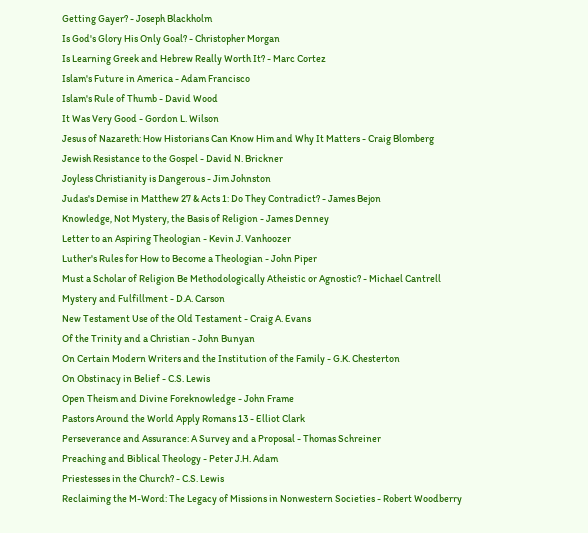Getting Gayer? - Joseph Blackholm
Is God's Glory His Only Goal? - Christopher Morgan
Is Learning Greek and Hebrew Really Worth It? - Marc Cortez
Islam's Future in America - Adam Francisco
Islam's Rule of Thumb - David Wood
It Was Very Good - Gordon L. Wilson
Jesus of Nazareth: How Historians Can Know Him and Why It Matters - Craig Blomberg
Jewish Resistance to the Gospel - David N. Brickner
Joyless Christianity is Dangerous - Jim Johnston
Judas's Demise in Matthew 27 & Acts 1: Do They Contradict? - James Bejon
Knowledge, Not Mystery, the Basis of Religion - James Denney
Letter to an Aspiring Theologian - Kevin J. Vanhoozer
Luther's Rules for How to Become a Theologian - John Piper
Must a Scholar of Religion Be Methodologically Atheistic or Agnostic? - Michael Cantrell
Mystery and Fulfillment - D.A. Carson
New Testament Use of the Old Testament - Craig A. Evans
Of the Trinity and a Christian - John Bunyan
On Certain Modern Writers and the Institution of the Family - G.K. Chesterton
On Obstinacy in Belief - C.S. Lewis
Open Theism and Divine Foreknowledge - John Frame
Pastors Around the World Apply Romans 13 - Elliot Clark
Perseverance and Assurance: A Survey and a Proposal - Thomas Schreiner
Preaching and Biblical Theology - Peter J.H. Adam
Priestesses in the Church? - C.S. Lewis
Reclaiming the M-Word: The Legacy of Missions in Nonwestern Societies - Robert Woodberry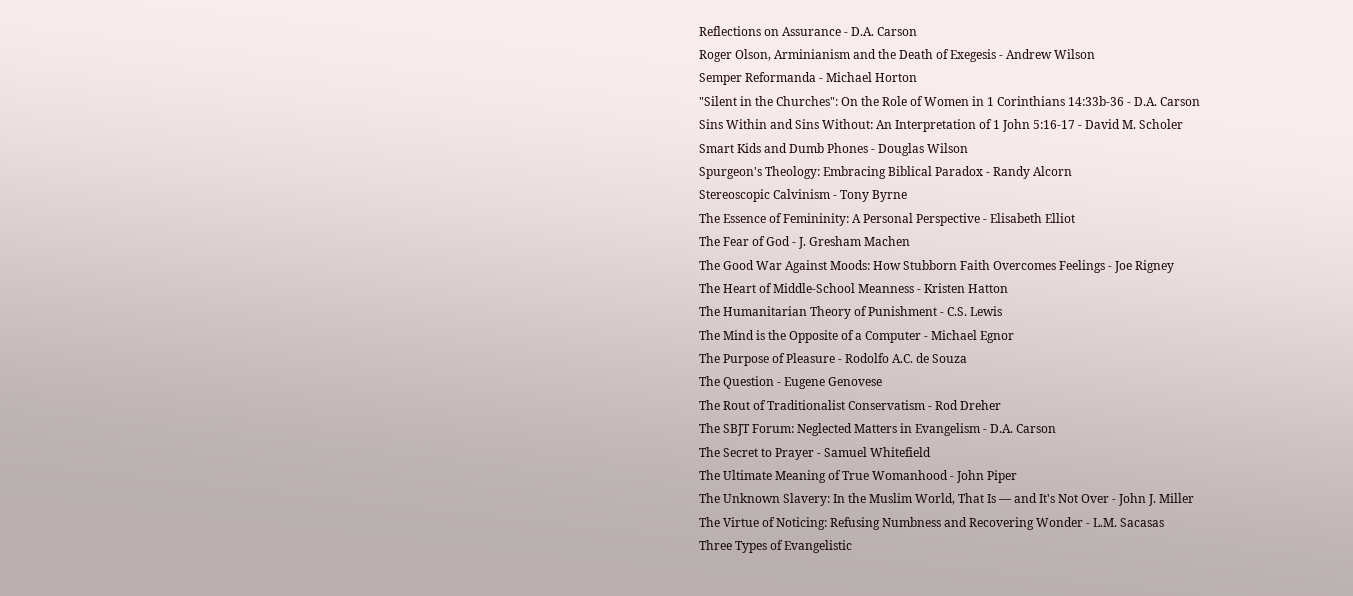Reflections on Assurance - D.A. Carson
Roger Olson, Arminianism and the Death of Exegesis - Andrew Wilson
Semper Reformanda - Michael Horton
"Silent in the Churches": On the Role of Women in 1 Corinthians 14:33b-36 - D.A. Carson
Sins Within and Sins Without: An Interpretation of 1 John 5:16-17 - David M. Scholer
Smart Kids and Dumb Phones - Douglas Wilson
Spurgeon's Theology: Embracing Biblical Paradox - Randy Alcorn
Stereoscopic Calvinism - Tony Byrne
The Essence of Femininity: A Personal Perspective - Elisabeth Elliot
The Fear of God - J. Gresham Machen
The Good War Against Moods: How Stubborn Faith Overcomes Feelings - Joe Rigney
The Heart of Middle-School Meanness - Kristen Hatton
The Humanitarian Theory of Punishment - C.S. Lewis
The Mind is the Opposite of a Computer - Michael Egnor
The Purpose of Pleasure - Rodolfo A.C. de Souza
The Question - Eugene Genovese
The Rout of Traditionalist Conservatism - Rod Dreher
The SBJT Forum: Neglected Matters in Evangelism - D.A. Carson
The Secret to Prayer - Samuel Whitefield
The Ultimate Meaning of True Womanhood - John Piper
The Unknown Slavery: In the Muslim World, That Is — and It's Not Over - John J. Miller
The Virtue of Noticing: Refusing Numbness and Recovering Wonder - L.M. Sacasas
Three Types of Evangelistic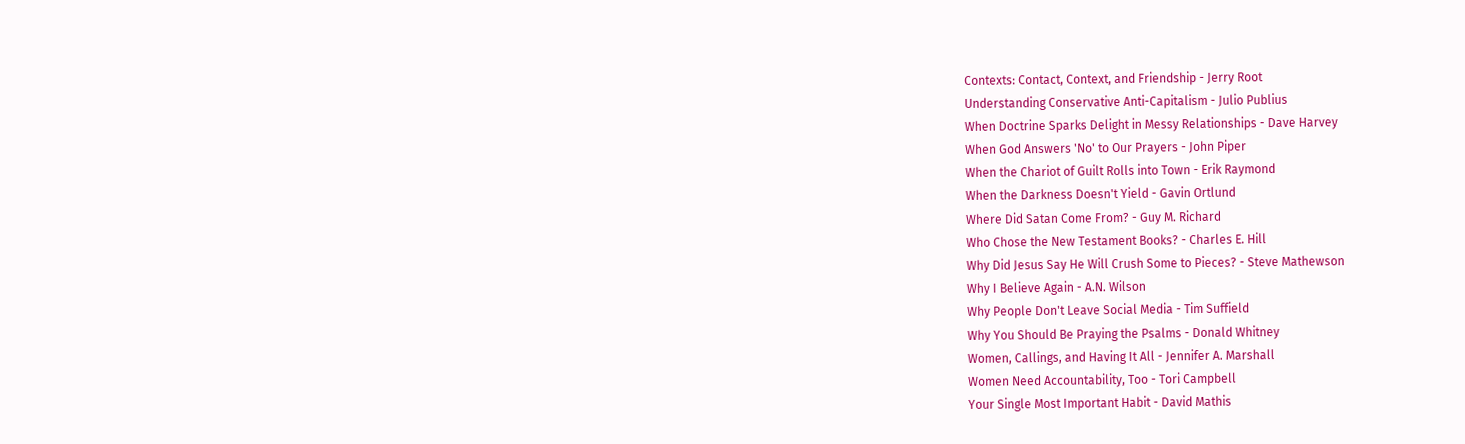Contexts: Contact, Context, and Friendship - Jerry Root
Understanding Conservative Anti-Capitalism - Julio Publius
When Doctrine Sparks Delight in Messy Relationships - Dave Harvey
When God Answers 'No' to Our Prayers - John Piper
When the Chariot of Guilt Rolls into Town - Erik Raymond
When the Darkness Doesn't Yield - Gavin Ortlund
Where Did Satan Come From? - Guy M. Richard
Who Chose the New Testament Books? - Charles E. Hill
Why Did Jesus Say He Will Crush Some to Pieces? - Steve Mathewson
Why I Believe Again - A.N. Wilson
Why People Don't Leave Social Media - Tim Suffield
Why You Should Be Praying the Psalms - Donald Whitney
Women, Callings, and Having It All - Jennifer A. Marshall
Women Need Accountability, Too - Tori Campbell
Your Single Most Important Habit - David Mathis